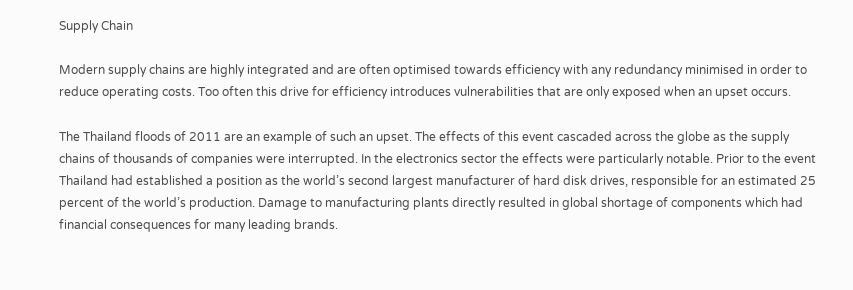Supply Chain

Modern supply chains are highly integrated and are often optimised towards efficiency with any redundancy minimised in order to reduce operating costs. Too often this drive for efficiency introduces vulnerabilities that are only exposed when an upset occurs.

The Thailand floods of 2011 are an example of such an upset. The effects of this event cascaded across the globe as the supply chains of thousands of companies were interrupted. In the electronics sector the effects were particularly notable. Prior to the event Thailand had established a position as the world’s second largest manufacturer of hard disk drives, responsible for an estimated 25 percent of the world’s production. Damage to manufacturing plants directly resulted in global shortage of components which had financial consequences for many leading brands.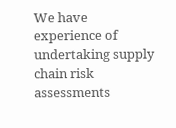We have experience of undertaking supply chain risk assessments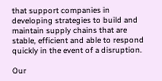that support companies in developing strategies to build and maintain supply chains that are stable, efficient and able to respond quickly in the event of a disruption.

Our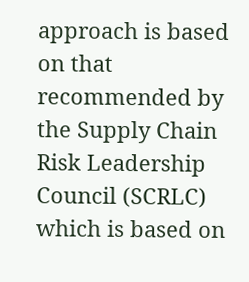approach is based on that recommended by the Supply Chain Risk Leadership Council (SCRLC) which is based on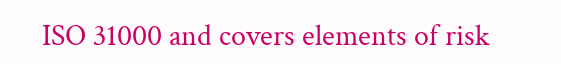ISO 31000 and covers elements of risk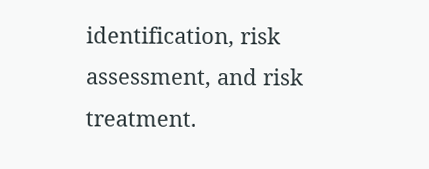identification, risk assessment, and risk treatment.